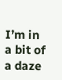I’m in a bit of a daze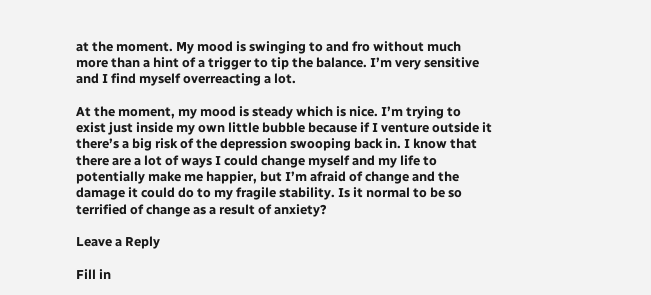at the moment. My mood is swinging to and fro without much more than a hint of a trigger to tip the balance. I’m very sensitive and I find myself overreacting a lot.

At the moment, my mood is steady which is nice. I’m trying to exist just inside my own little bubble because if I venture outside it there’s a big risk of the depression swooping back in. I know that there are a lot of ways I could change myself and my life to potentially make me happier, but I’m afraid of change and the damage it could do to my fragile stability. Is it normal to be so terrified of change as a result of anxiety?

Leave a Reply

Fill in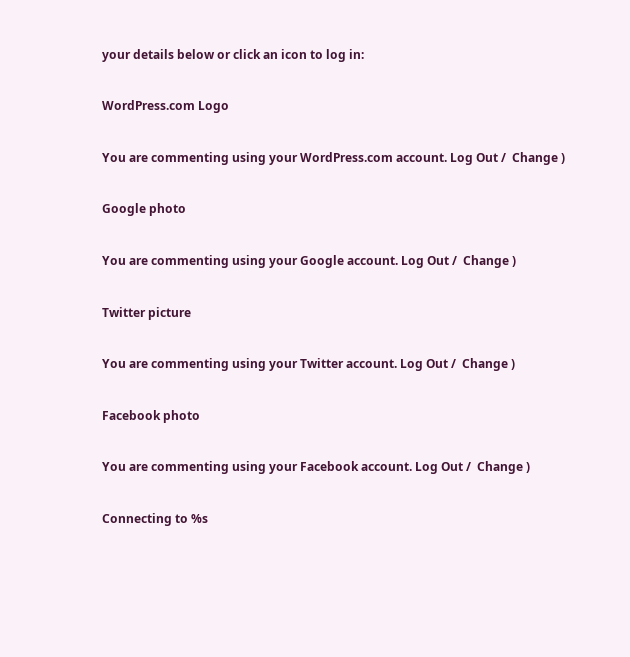your details below or click an icon to log in:

WordPress.com Logo

You are commenting using your WordPress.com account. Log Out /  Change )

Google photo

You are commenting using your Google account. Log Out /  Change )

Twitter picture

You are commenting using your Twitter account. Log Out /  Change )

Facebook photo

You are commenting using your Facebook account. Log Out /  Change )

Connecting to %s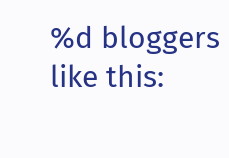%d bloggers like this: